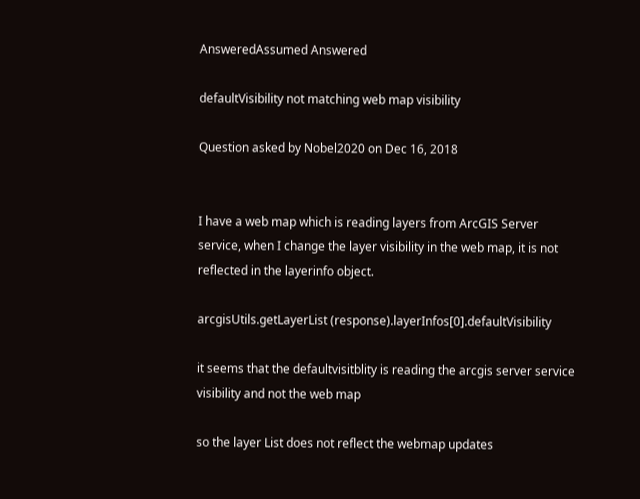AnsweredAssumed Answered

defaultVisibility not matching web map visibility

Question asked by Nobel2020 on Dec 16, 2018


I have a web map which is reading layers from ArcGIS Server service, when I change the layer visibility in the web map, it is not reflected in the layerinfo object.

arcgisUtils.getLayerList (response).layerInfos[0].defaultVisibility

it seems that the defaultvisitblity is reading the arcgis server service visibility and not the web map

so the layer List does not reflect the webmap updates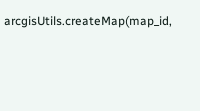arcgisUtils.createMap(map_id,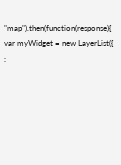"map").then(function(response){
var myWidget = new LayerList({
: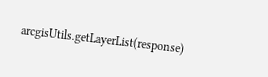arcgisUtils.getLayerList(response)